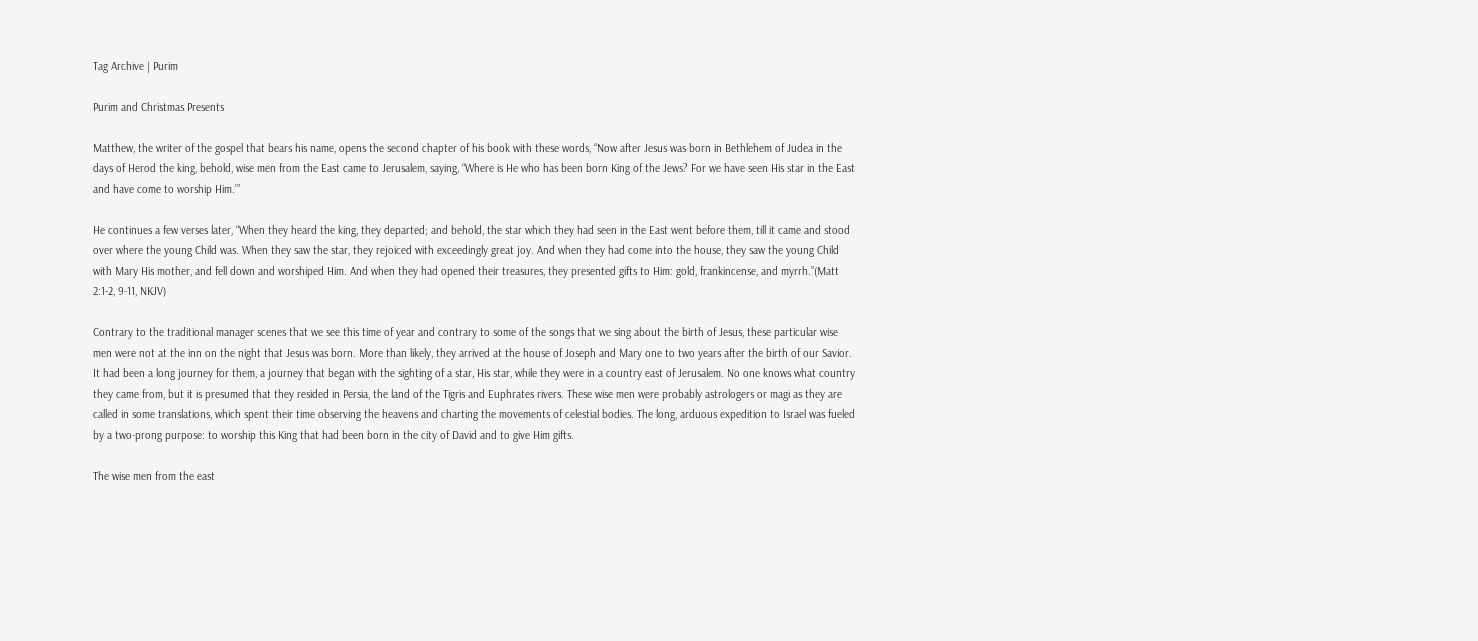Tag Archive | Purim

Purim and Christmas Presents

Matthew, the writer of the gospel that bears his name, opens the second chapter of his book with these words, “Now after Jesus was born in Bethlehem of Judea in the days of Herod the king, behold, wise men from the East came to Jerusalem, saying, “Where is He who has been born King of the Jews? For we have seen His star in the East and have come to worship Him.’”

He continues a few verses later, “When they heard the king, they departed; and behold, the star which they had seen in the East went before them, till it came and stood over where the young Child was. When they saw the star, they rejoiced with exceedingly great joy. And when they had come into the house, they saw the young Child with Mary His mother, and fell down and worshiped Him. And when they had opened their treasures, they presented gifts to Him: gold, frankincense, and myrrh.”(Matt 2:1-2, 9-11, NKJV)

Contrary to the traditional manager scenes that we see this time of year and contrary to some of the songs that we sing about the birth of Jesus, these particular wise men were not at the inn on the night that Jesus was born. More than likely, they arrived at the house of Joseph and Mary one to two years after the birth of our Savior. It had been a long journey for them, a journey that began with the sighting of a star, His star, while they were in a country east of Jerusalem. No one knows what country they came from, but it is presumed that they resided in Persia, the land of the Tigris and Euphrates rivers. These wise men were probably astrologers or magi as they are called in some translations, which spent their time observing the heavens and charting the movements of celestial bodies. The long, arduous expedition to Israel was fueled by a two-prong purpose: to worship this King that had been born in the city of David and to give Him gifts.

The wise men from the east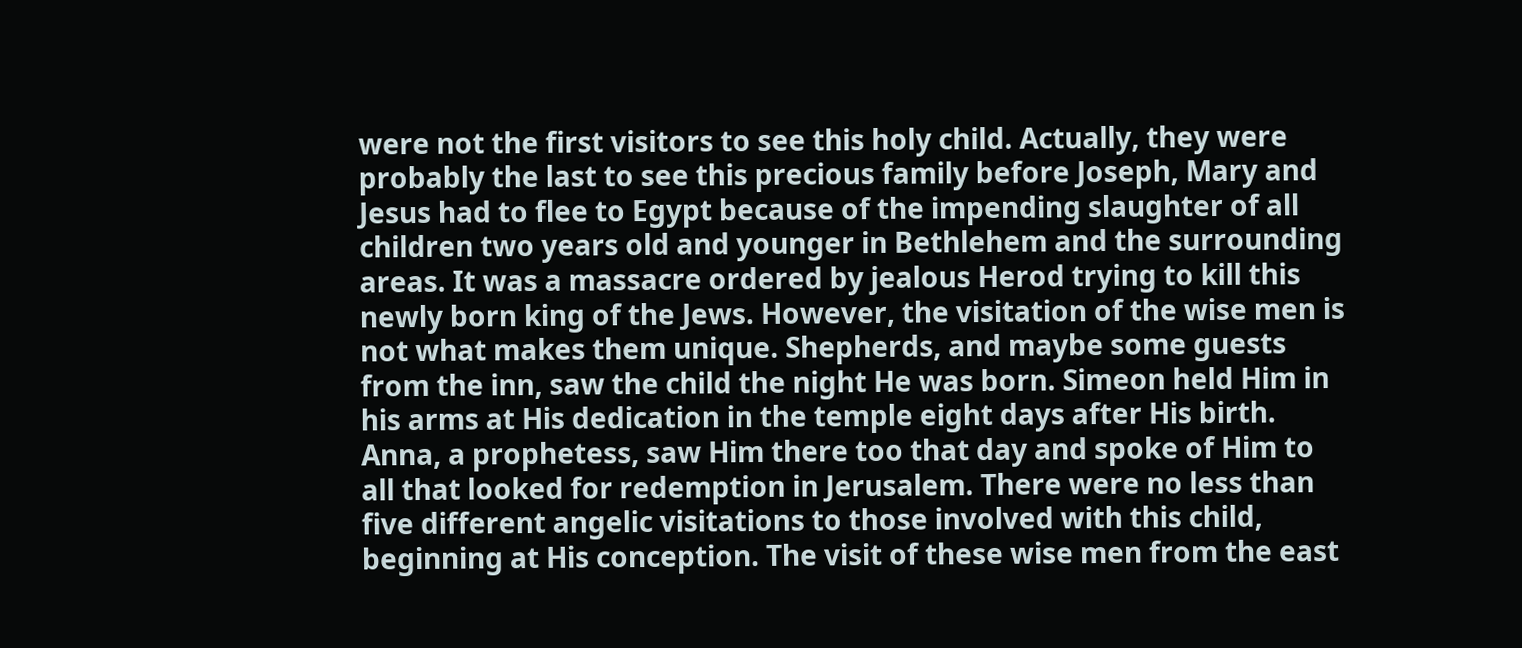were not the first visitors to see this holy child. Actually, they were probably the last to see this precious family before Joseph, Mary and Jesus had to flee to Egypt because of the impending slaughter of all children two years old and younger in Bethlehem and the surrounding areas. It was a massacre ordered by jealous Herod trying to kill this newly born king of the Jews. However, the visitation of the wise men is not what makes them unique. Shepherds, and maybe some guests from the inn, saw the child the night He was born. Simeon held Him in his arms at His dedication in the temple eight days after His birth. Anna, a prophetess, saw Him there too that day and spoke of Him to all that looked for redemption in Jerusalem. There were no less than five different angelic visitations to those involved with this child, beginning at His conception. The visit of these wise men from the east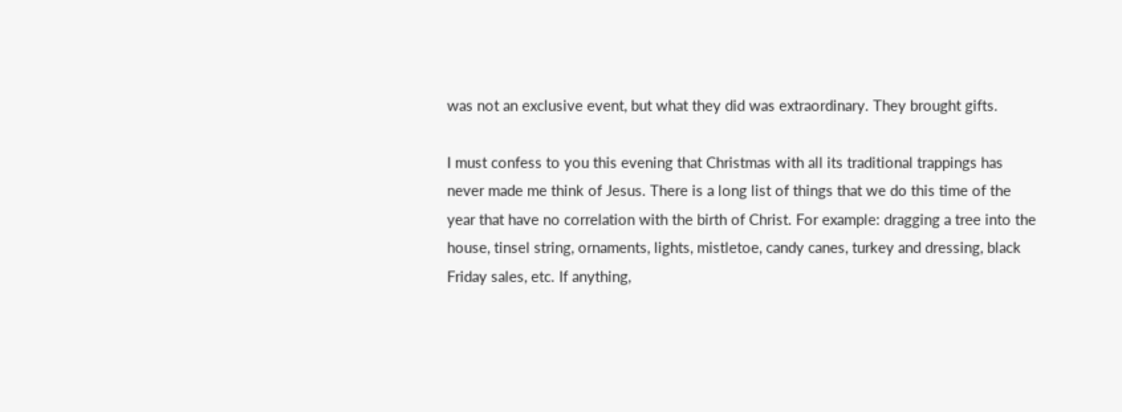was not an exclusive event, but what they did was extraordinary. They brought gifts.

I must confess to you this evening that Christmas with all its traditional trappings has never made me think of Jesus. There is a long list of things that we do this time of the year that have no correlation with the birth of Christ. For example: dragging a tree into the house, tinsel string, ornaments, lights, mistletoe, candy canes, turkey and dressing, black Friday sales, etc. If anything,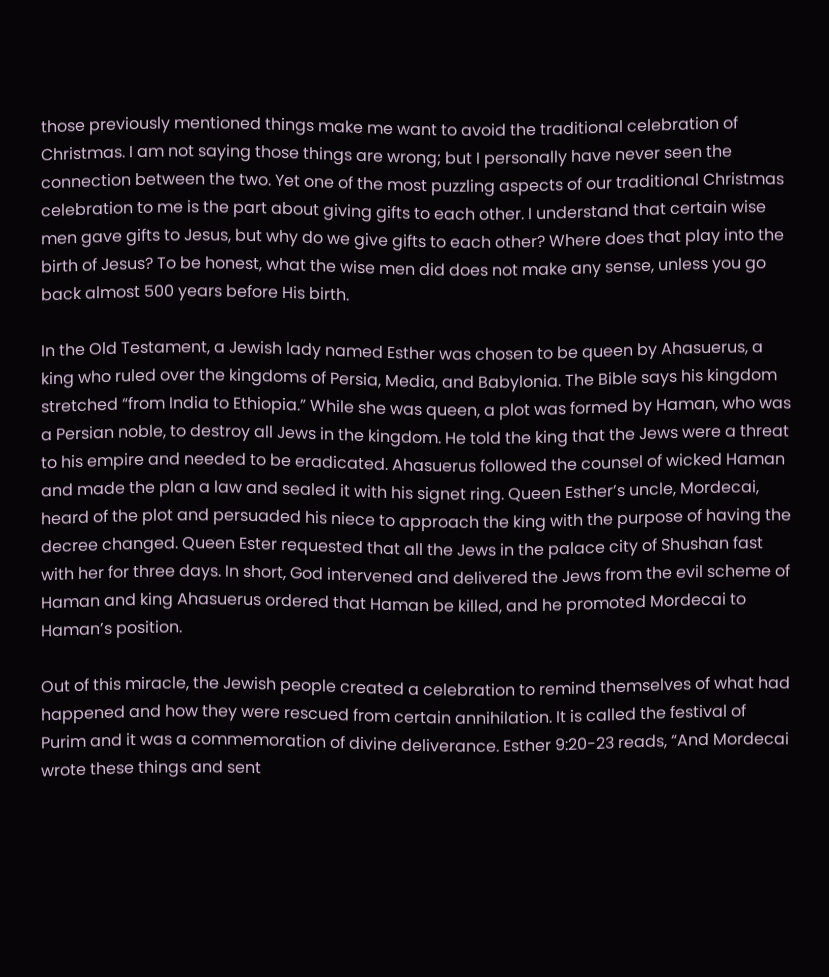those previously mentioned things make me want to avoid the traditional celebration of Christmas. I am not saying those things are wrong; but I personally have never seen the connection between the two. Yet one of the most puzzling aspects of our traditional Christmas celebration to me is the part about giving gifts to each other. I understand that certain wise men gave gifts to Jesus, but why do we give gifts to each other? Where does that play into the birth of Jesus? To be honest, what the wise men did does not make any sense, unless you go back almost 500 years before His birth.

In the Old Testament, a Jewish lady named Esther was chosen to be queen by Ahasuerus, a king who ruled over the kingdoms of Persia, Media, and Babylonia. The Bible says his kingdom stretched “from India to Ethiopia.” While she was queen, a plot was formed by Haman, who was a Persian noble, to destroy all Jews in the kingdom. He told the king that the Jews were a threat to his empire and needed to be eradicated. Ahasuerus followed the counsel of wicked Haman and made the plan a law and sealed it with his signet ring. Queen Esther’s uncle, Mordecai, heard of the plot and persuaded his niece to approach the king with the purpose of having the decree changed. Queen Ester requested that all the Jews in the palace city of Shushan fast with her for three days. In short, God intervened and delivered the Jews from the evil scheme of Haman and king Ahasuerus ordered that Haman be killed, and he promoted Mordecai to Haman’s position.

Out of this miracle, the Jewish people created a celebration to remind themselves of what had happened and how they were rescued from certain annihilation. It is called the festival of Purim and it was a commemoration of divine deliverance. Esther 9:20-23 reads, “And Mordecai wrote these things and sent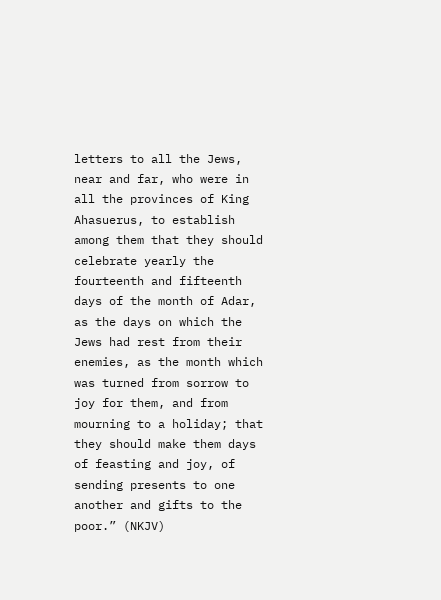letters to all the Jews, near and far, who were in all the provinces of King Ahasuerus, to establish among them that they should celebrate yearly the fourteenth and fifteenth days of the month of Adar, as the days on which the Jews had rest from their enemies, as the month which was turned from sorrow to joy for them, and from mourning to a holiday; that they should make them days of feasting and joy, of sending presents to one another and gifts to the poor.” (NKJV)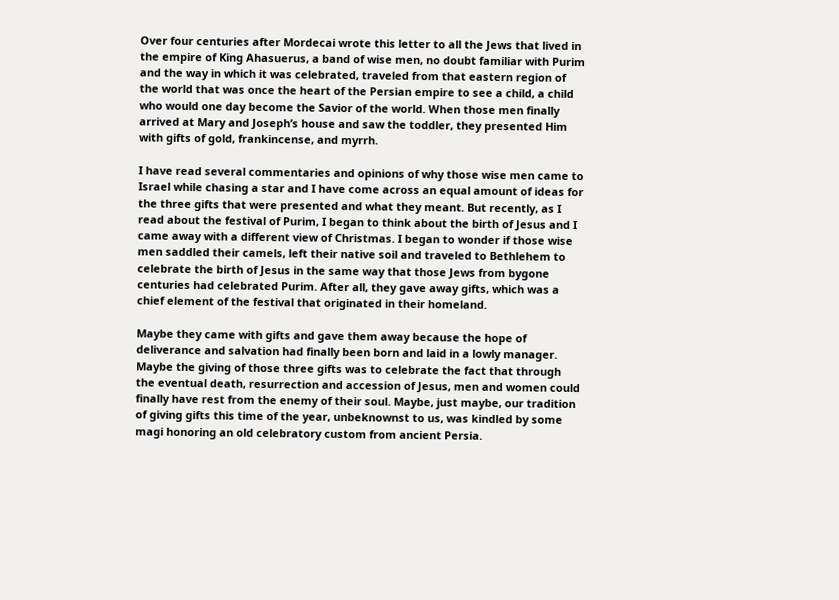Over four centuries after Mordecai wrote this letter to all the Jews that lived in the empire of King Ahasuerus, a band of wise men, no doubt familiar with Purim and the way in which it was celebrated, traveled from that eastern region of the world that was once the heart of the Persian empire to see a child, a child who would one day become the Savior of the world. When those men finally arrived at Mary and Joseph’s house and saw the toddler, they presented Him with gifts of gold, frankincense, and myrrh.

I have read several commentaries and opinions of why those wise men came to Israel while chasing a star and I have come across an equal amount of ideas for the three gifts that were presented and what they meant. But recently, as I read about the festival of Purim, I began to think about the birth of Jesus and I came away with a different view of Christmas. I began to wonder if those wise men saddled their camels, left their native soil and traveled to Bethlehem to celebrate the birth of Jesus in the same way that those Jews from bygone centuries had celebrated Purim. After all, they gave away gifts, which was a chief element of the festival that originated in their homeland.

Maybe they came with gifts and gave them away because the hope of deliverance and salvation had finally been born and laid in a lowly manager. Maybe the giving of those three gifts was to celebrate the fact that through the eventual death, resurrection and accession of Jesus, men and women could finally have rest from the enemy of their soul. Maybe, just maybe, our tradition of giving gifts this time of the year, unbeknownst to us, was kindled by some magi honoring an old celebratory custom from ancient Persia.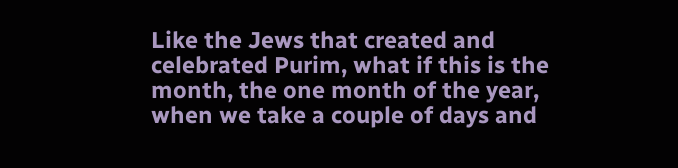Like the Jews that created and celebrated Purim, what if this is the month, the one month of the year, when we take a couple of days and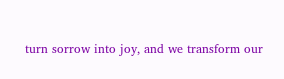turn sorrow into joy, and we transform our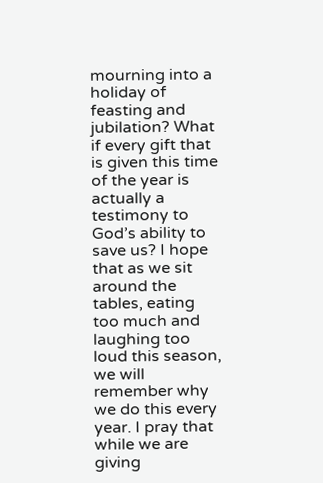mourning into a holiday of feasting and jubilation? What if every gift that is given this time of the year is actually a testimony to God’s ability to save us? I hope that as we sit around the tables, eating too much and laughing too loud this season, we will remember why we do this every year. I pray that while we are giving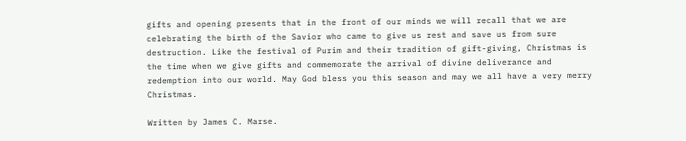gifts and opening presents that in the front of our minds we will recall that we are celebrating the birth of the Savior who came to give us rest and save us from sure destruction. Like the festival of Purim and their tradition of gift-giving, Christmas is the time when we give gifts and commemorate the arrival of divine deliverance and redemption into our world. May God bless you this season and may we all have a very merry Christmas.

Written by James C. Marse.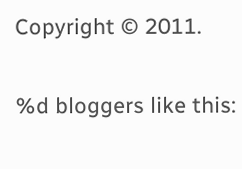Copyright © 2011.

%d bloggers like this: